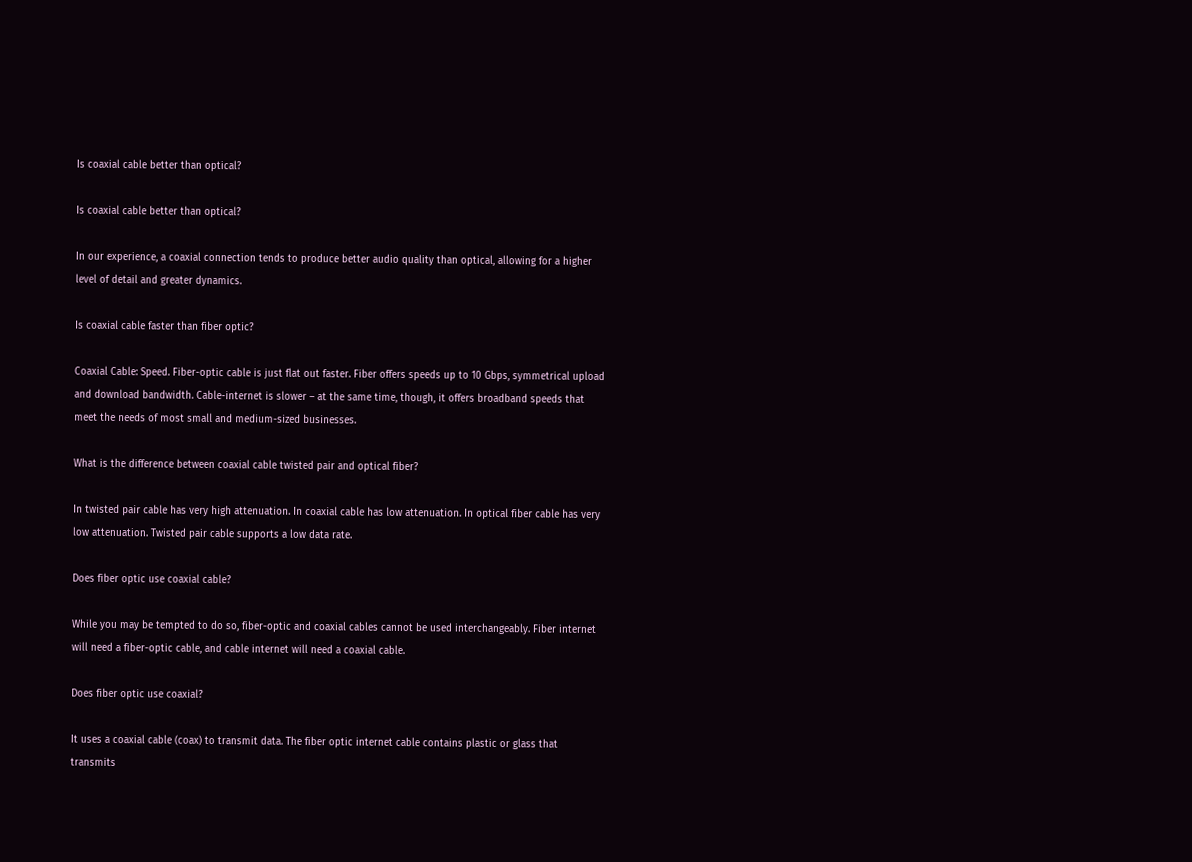Is coaxial cable better than optical?

Is coaxial cable better than optical?

In our experience, a coaxial connection tends to produce better audio quality than optical, allowing for a higher level of detail and greater dynamics.

Is coaxial cable faster than fiber optic?

Coaxial Cable: Speed. Fiber-optic cable is just flat out faster. Fiber offers speeds up to 10 Gbps, symmetrical upload and download bandwidth. Cable-internet is slower – at the same time, though, it offers broadband speeds that meet the needs of most small and medium-sized businesses.

What is the difference between coaxial cable twisted pair and optical fiber?

In twisted pair cable has very high attenuation. In coaxial cable has low attenuation. In optical fiber cable has very low attenuation. Twisted pair cable supports a low data rate.

Does fiber optic use coaxial cable?

While you may be tempted to do so, fiber-optic and coaxial cables cannot be used interchangeably. Fiber internet will need a fiber-optic cable, and cable internet will need a coaxial cable.

Does fiber optic use coaxial?

It uses a coaxial cable (coax) to transmit data. The fiber optic internet cable contains plastic or glass that transmits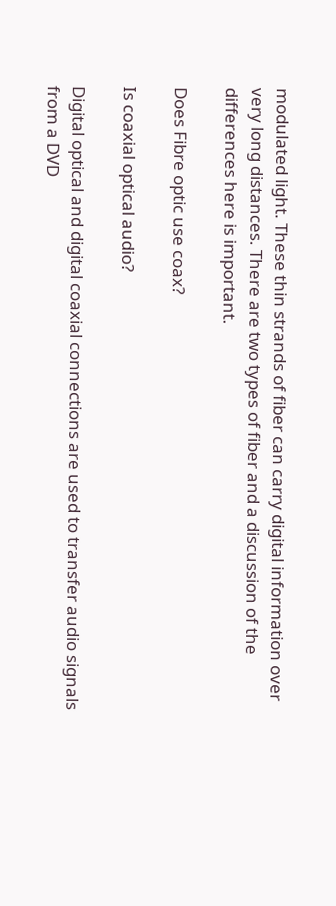modulated light. These thin strands of fiber can carry digital information over very long distances. There are two types of fiber and a discussion of the differences here is important.

Does Fibre optic use coax?

Is coaxial optical audio?

Digital optical and digital coaxial connections are used to transfer audio signals from a DVD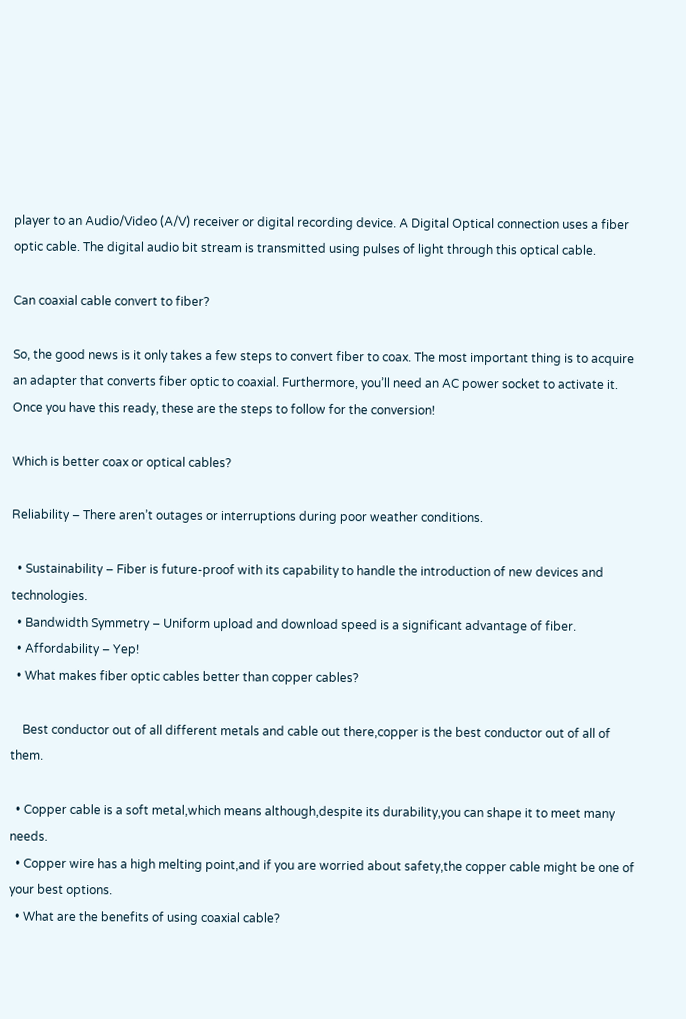player to an Audio/Video (A/V) receiver or digital recording device. A Digital Optical connection uses a fiber optic cable. The digital audio bit stream is transmitted using pulses of light through this optical cable.

Can coaxial cable convert to fiber?

So, the good news is it only takes a few steps to convert fiber to coax. The most important thing is to acquire an adapter that converts fiber optic to coaxial. Furthermore, you’ll need an AC power socket to activate it. Once you have this ready, these are the steps to follow for the conversion!

Which is better coax or optical cables?

Reliability – There aren’t outages or interruptions during poor weather conditions.

  • Sustainability – Fiber is future-proof with its capability to handle the introduction of new devices and technologies.
  • Bandwidth Symmetry – Uniform upload and download speed is a significant advantage of fiber.
  • Affordability – Yep!
  • What makes fiber optic cables better than copper cables?

    Best conductor out of all different metals and cable out there,copper is the best conductor out of all of them.

  • Copper cable is a soft metal,which means although,despite its durability,you can shape it to meet many needs.
  • Copper wire has a high melting point,and if you are worried about safety,the copper cable might be one of your best options.
  • What are the benefits of using coaxial cable?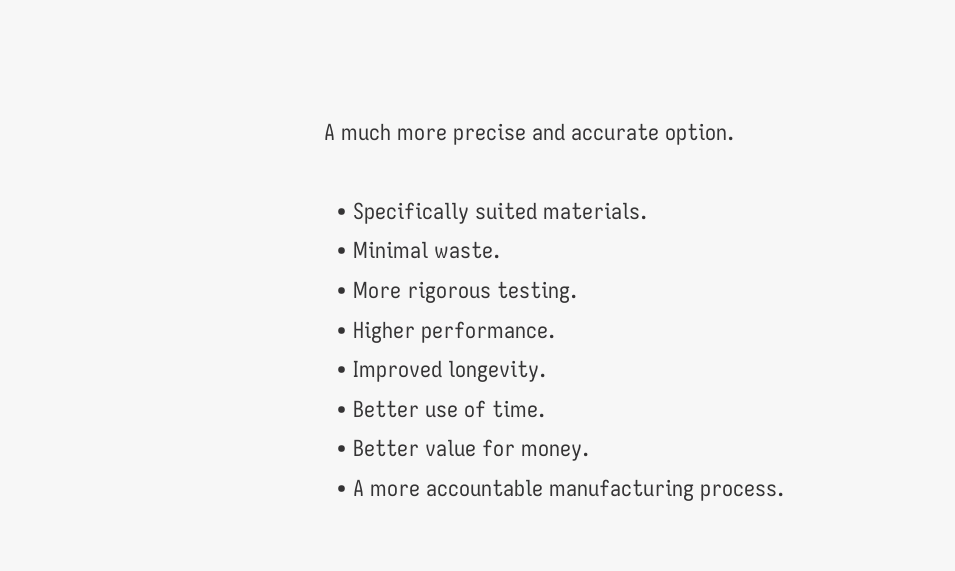A much more precise and accurate option.

  • Specifically suited materials.
  • Minimal waste.
  • More rigorous testing.
  • Higher performance.
  • Improved longevity.
  • Better use of time.
  • Better value for money.
  • A more accountable manufacturing process.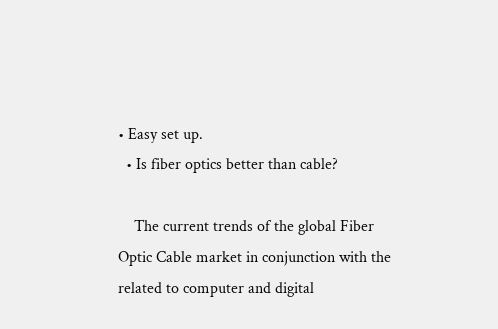• Easy set up.
  • Is fiber optics better than cable?

    The current trends of the global Fiber Optic Cable market in conjunction with the related to computer and digital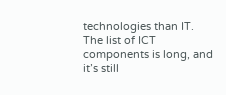technologies than IT. The list of ICT components is long, and it’s still